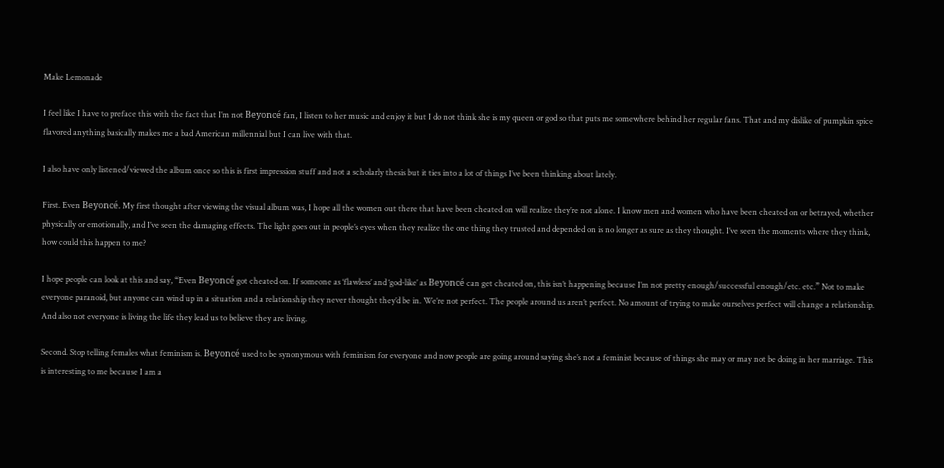Make Lemonade

I feel like I have to preface this with the fact that I’m not Beyoncé fan, I listen to her music and enjoy it but I do not think she is my queen or god so that puts me somewhere behind her regular fans. That and my dislike of pumpkin spice flavored anything basically makes me a bad American millennial but I can live with that.

I also have only listened/viewed the album once so this is first impression stuff and not a scholarly thesis but it ties into a lot of things I’ve been thinking about lately.

First. Even Beyoncé. My first thought after viewing the visual album was, I hope all the women out there that have been cheated on will realize they’re not alone. I know men and women who have been cheated on or betrayed, whether physically or emotionally, and I’ve seen the damaging effects. The light goes out in people’s eyes when they realize the one thing they trusted and depended on is no longer as sure as they thought. I’ve seen the moments where they think, how could this happen to me?

I hope people can look at this and say, “Even Beyoncé got cheated on. If someone as ‘flawless’ and ‘god-like’ as Beyoncé can get cheated on, this isn’t happening because I’m not pretty enough/successful enough/etc. etc.” Not to make everyone paranoid, but anyone can wind up in a situation and a relationship they never thought they’d be in. We’re not perfect. The people around us aren’t perfect. No amount of trying to make ourselves perfect will change a relationship. And also not everyone is living the life they lead us to believe they are living.

Second. Stop telling females what feminism is. Beyoncé used to be synonymous with feminism for everyone and now people are going around saying she’s not a feminist because of things she may or may not be doing in her marriage. This is interesting to me because I am a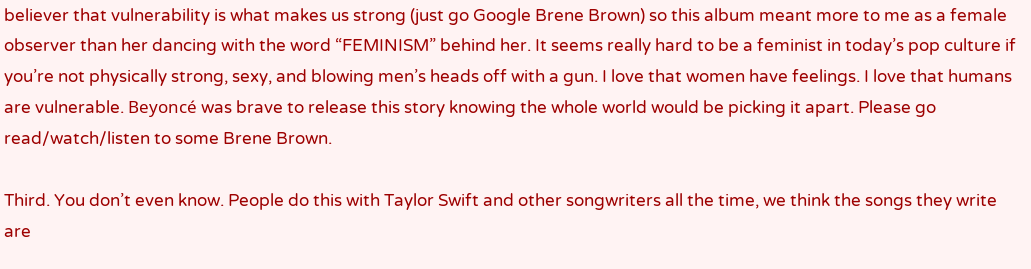believer that vulnerability is what makes us strong (just go Google Brene Brown) so this album meant more to me as a female observer than her dancing with the word “FEMINISM” behind her. It seems really hard to be a feminist in today’s pop culture if you’re not physically strong, sexy, and blowing men’s heads off with a gun. I love that women have feelings. I love that humans are vulnerable. Beyoncé was brave to release this story knowing the whole world would be picking it apart. Please go read/watch/listen to some Brene Brown.

Third. You don’t even know. People do this with Taylor Swift and other songwriters all the time, we think the songs they write are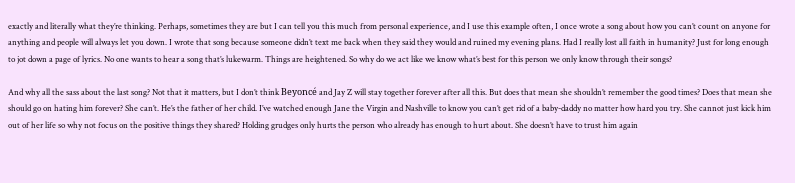exactly and literally what they’re thinking. Perhaps, sometimes they are but I can tell you this much from personal experience, and I use this example often, I once wrote a song about how you can’t count on anyone for anything and people will always let you down. I wrote that song because someone didn’t text me back when they said they would and ruined my evening plans. Had I really lost all faith in humanity? Just for long enough to jot down a page of lyrics. No one wants to hear a song that’s lukewarm. Things are heightened. So why do we act like we know what’s best for this person we only know through their songs?

And why all the sass about the last song? Not that it matters, but I don’t think Beyoncé and Jay Z will stay together forever after all this. But does that mean she shouldn’t remember the good times? Does that mean she should go on hating him forever? She can’t. He’s the father of her child. I’ve watched enough Jane the Virgin and Nashville to know you can’t get rid of a baby-daddy no matter how hard you try. She cannot just kick him out of her life so why not focus on the positive things they shared? Holding grudges only hurts the person who already has enough to hurt about. She doesn’t have to trust him again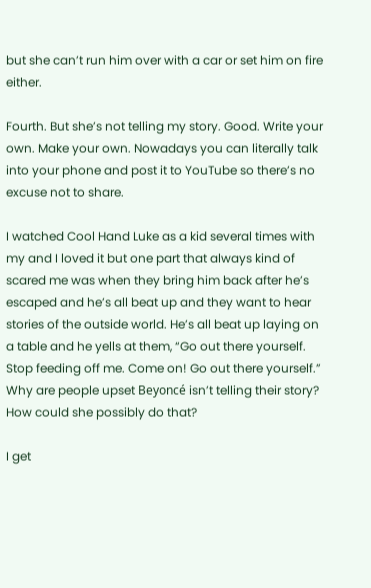but she can’t run him over with a car or set him on fire either.

Fourth. But she’s not telling my story. Good. Write your own. Make your own. Nowadays you can literally talk into your phone and post it to YouTube so there’s no excuse not to share.

I watched Cool Hand Luke as a kid several times with my and I loved it but one part that always kind of scared me was when they bring him back after he’s escaped and he’s all beat up and they want to hear stories of the outside world. He’s all beat up laying on a table and he yells at them, “Go out there yourself. Stop feeding off me. Come on! Go out there yourself.” Why are people upset Beyoncé isn’t telling their story? How could she possibly do that?

I get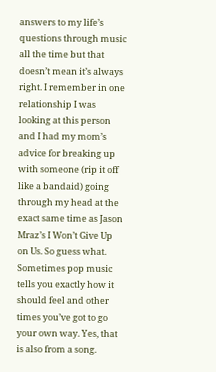answers to my life’s questions through music all the time but that doesn’t mean it’s always right. I remember in one relationship I was looking at this person and I had my mom’s advice for breaking up with someone (rip it off like a bandaid) going through my head at the exact same time as Jason Mraz’s I Won’t Give Up on Us. So guess what. Sometimes pop music tells you exactly how it should feel and other times you’ve got to go your own way. Yes, that is also from a song.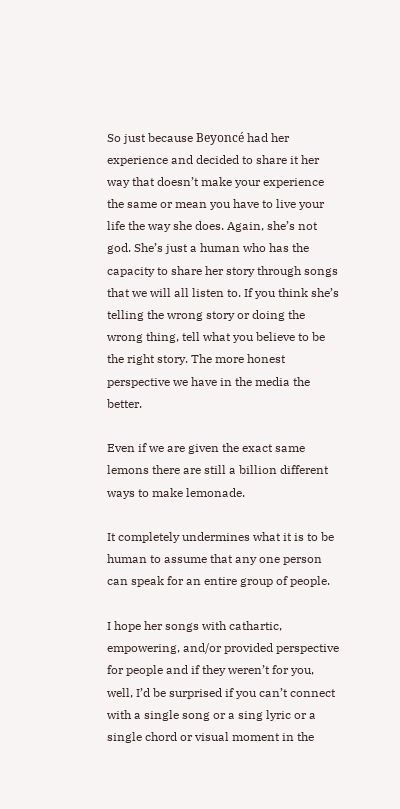So just because Beyoncé had her experience and decided to share it her way that doesn’t make your experience the same or mean you have to live your life the way she does. Again, she’s not god. She’s just a human who has the capacity to share her story through songs that we will all listen to. If you think she’s telling the wrong story or doing the wrong thing, tell what you believe to be the right story. The more honest perspective we have in the media the better.

Even if we are given the exact same lemons there are still a billion different ways to make lemonade.

It completely undermines what it is to be human to assume that any one person can speak for an entire group of people.

I hope her songs with cathartic, empowering, and/or provided perspective for people and if they weren’t for you, well, I’d be surprised if you can’t connect with a single song or a sing lyric or a single chord or visual moment in the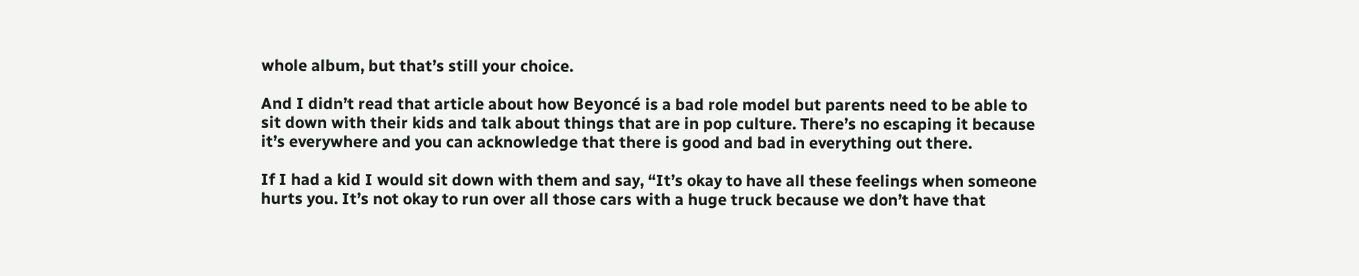whole album, but that’s still your choice.

And I didn’t read that article about how Beyoncé is a bad role model but parents need to be able to sit down with their kids and talk about things that are in pop culture. There’s no escaping it because it’s everywhere and you can acknowledge that there is good and bad in everything out there.

If I had a kid I would sit down with them and say, “It’s okay to have all these feelings when someone hurts you. It’s not okay to run over all those cars with a huge truck because we don’t have that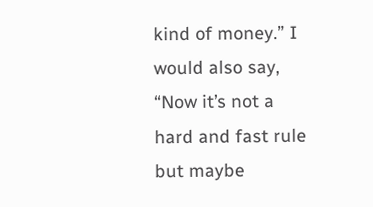kind of money.” I would also say, “Now it’s not a hard and fast rule but maybe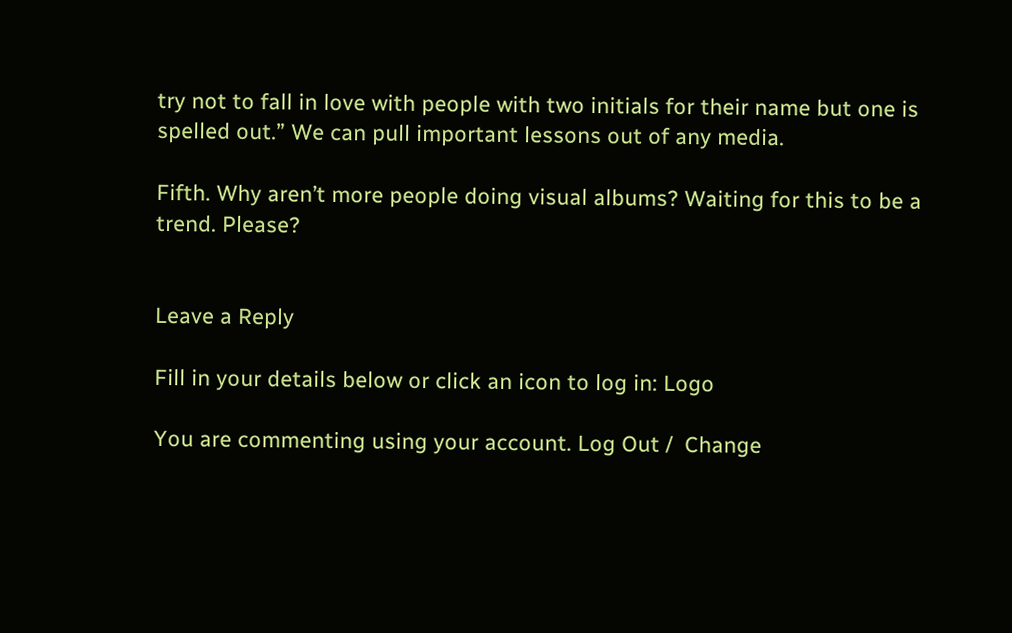try not to fall in love with people with two initials for their name but one is spelled out.” We can pull important lessons out of any media.

Fifth. Why aren’t more people doing visual albums? Waiting for this to be a trend. Please?


Leave a Reply

Fill in your details below or click an icon to log in: Logo

You are commenting using your account. Log Out /  Change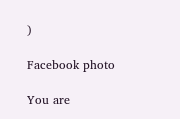)

Facebook photo

You are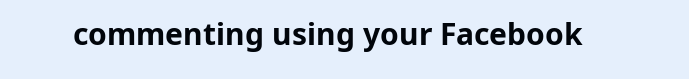commenting using your Facebook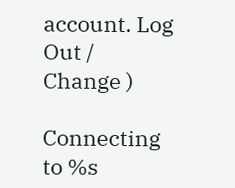account. Log Out /  Change )

Connecting to %s